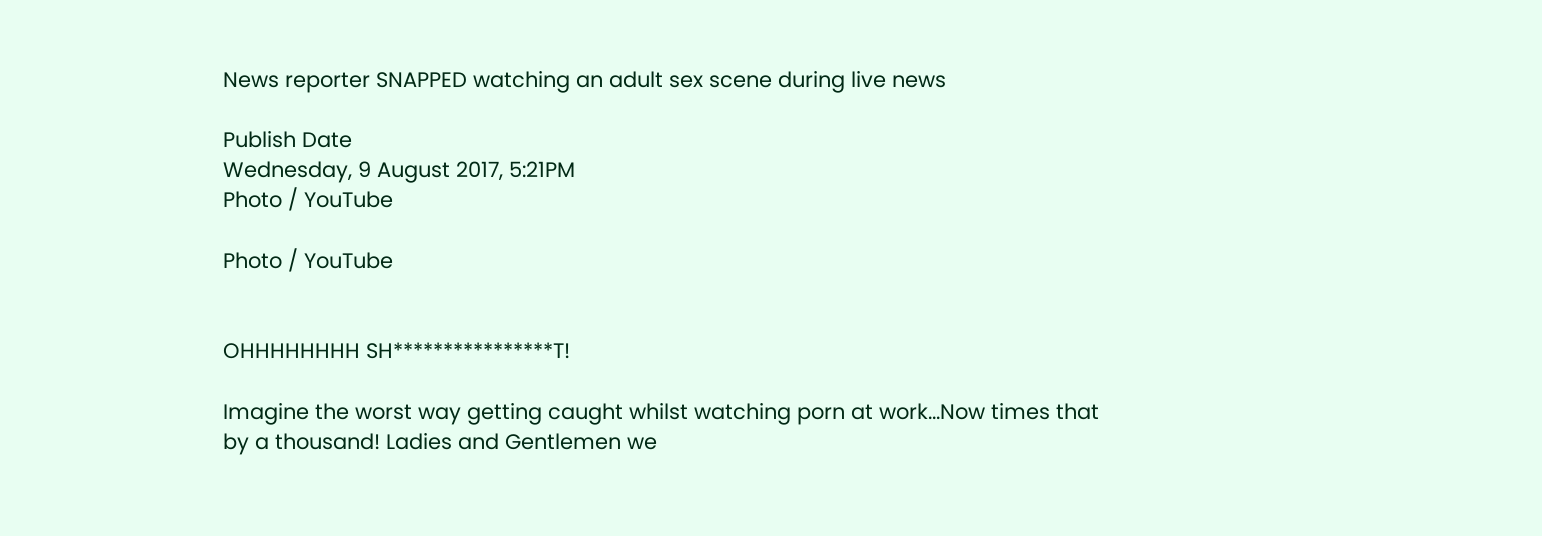News reporter SNAPPED watching an adult sex scene during live news

Publish Date
Wednesday, 9 August 2017, 5:21PM
Photo / YouTube

Photo / YouTube


OHHHHHHHH SH****************T!

Imagine the worst way getting caught whilst watching porn at work...Now times that by a thousand! Ladies and Gentlemen we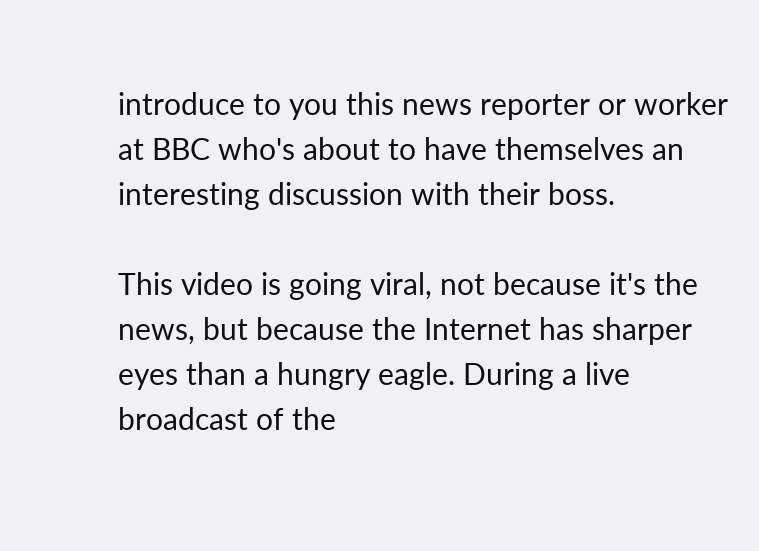introduce to you this news reporter or worker at BBC who's about to have themselves an interesting discussion with their boss.

This video is going viral, not because it's the news, but because the Internet has sharper eyes than a hungry eagle. During a live broadcast of the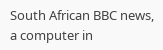South African BBC news, a computer in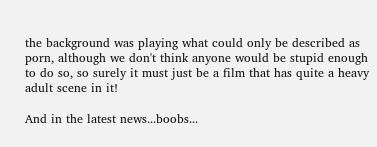the background was playing what could only be described as porn, although we don't think anyone would be stupid enough to do so, so surely it must just be a film that has quite a heavy adult scene in it!

And in the latest news...boobs...